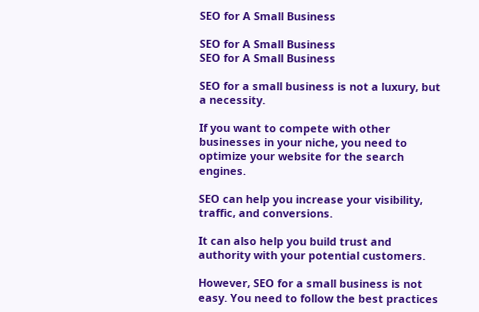SEO for A Small Business

SEO for A Small Business
SEO for A Small Business

SEO for a small business is not a luxury, but a necessity.

If you want to compete with other businesses in your niche, you need to optimize your website for the search engines.

SEO can help you increase your visibility, traffic, and conversions.

It can also help you build trust and authority with your potential customers.

However, SEO for a small business is not easy. You need to follow the best practices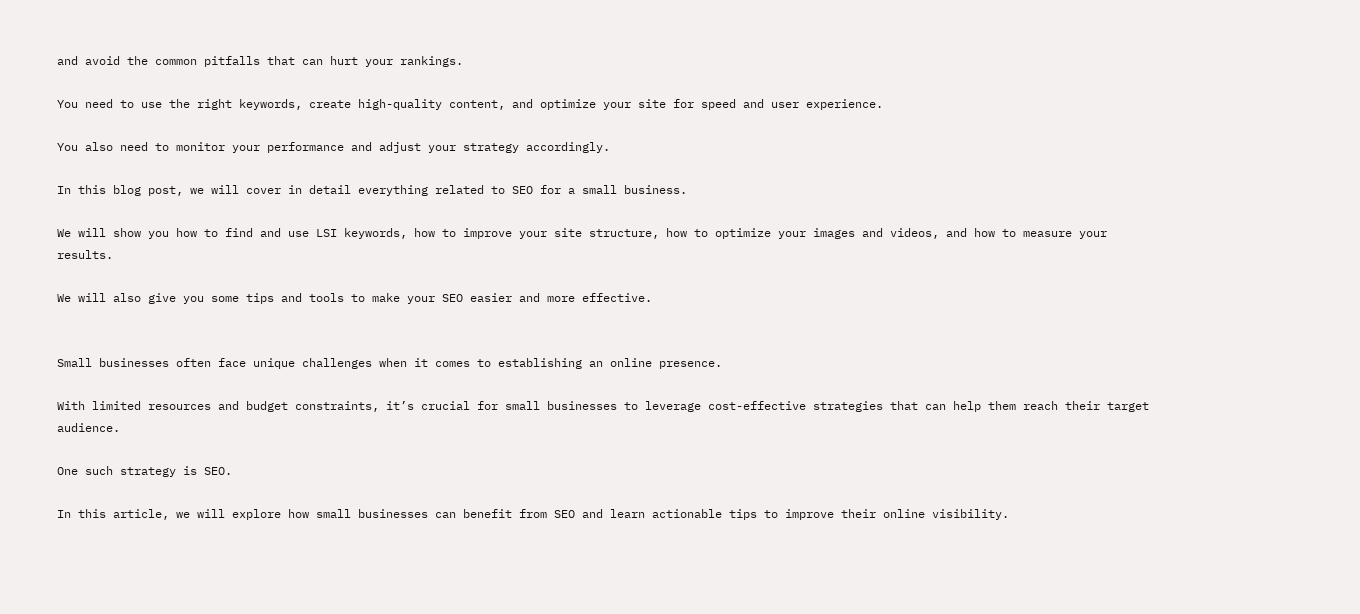and avoid the common pitfalls that can hurt your rankings.

You need to use the right keywords, create high-quality content, and optimize your site for speed and user experience.

You also need to monitor your performance and adjust your strategy accordingly.

In this blog post, we will cover in detail everything related to SEO for a small business.

We will show you how to find and use LSI keywords, how to improve your site structure, how to optimize your images and videos, and how to measure your results.

We will also give you some tips and tools to make your SEO easier and more effective.


Small businesses often face unique challenges when it comes to establishing an online presence.

With limited resources and budget constraints, it’s crucial for small businesses to leverage cost-effective strategies that can help them reach their target audience.

One such strategy is SEO.

In this article, we will explore how small businesses can benefit from SEO and learn actionable tips to improve their online visibility.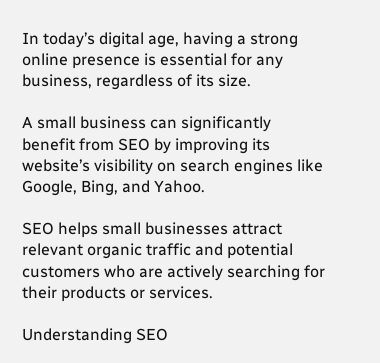In today’s digital age, having a strong online presence is essential for any business, regardless of its size.

A small business can significantly benefit from SEO by improving its website’s visibility on search engines like Google, Bing, and Yahoo.

SEO helps small businesses attract relevant organic traffic and potential customers who are actively searching for their products or services.

Understanding SEO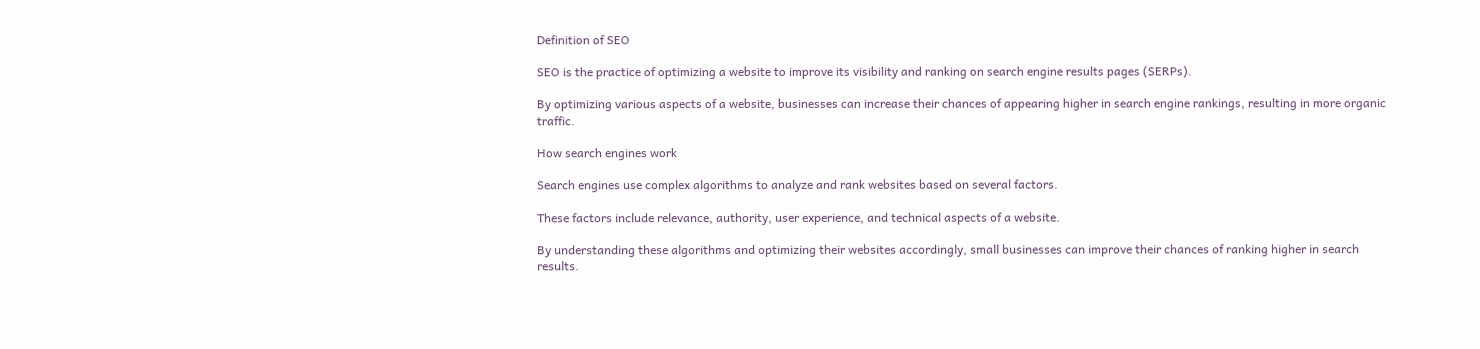Definition of SEO

SEO is the practice of optimizing a website to improve its visibility and ranking on search engine results pages (SERPs).

By optimizing various aspects of a website, businesses can increase their chances of appearing higher in search engine rankings, resulting in more organic traffic.

How search engines work

Search engines use complex algorithms to analyze and rank websites based on several factors.

These factors include relevance, authority, user experience, and technical aspects of a website.

By understanding these algorithms and optimizing their websites accordingly, small businesses can improve their chances of ranking higher in search results.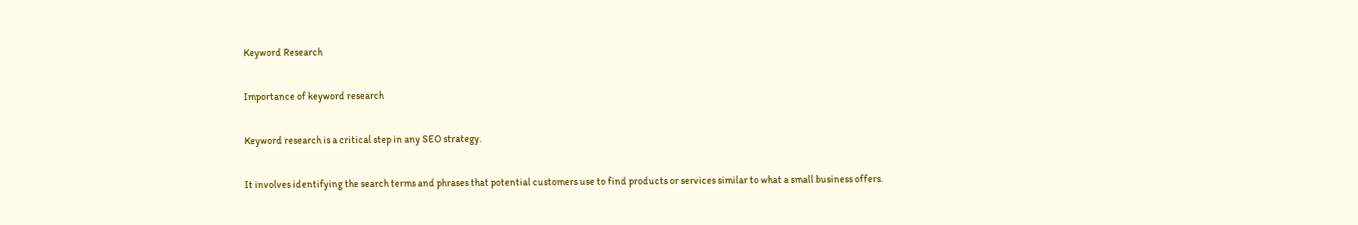Keyword Research

Importance of keyword research

Keyword research is a critical step in any SEO strategy.

It involves identifying the search terms and phrases that potential customers use to find products or services similar to what a small business offers.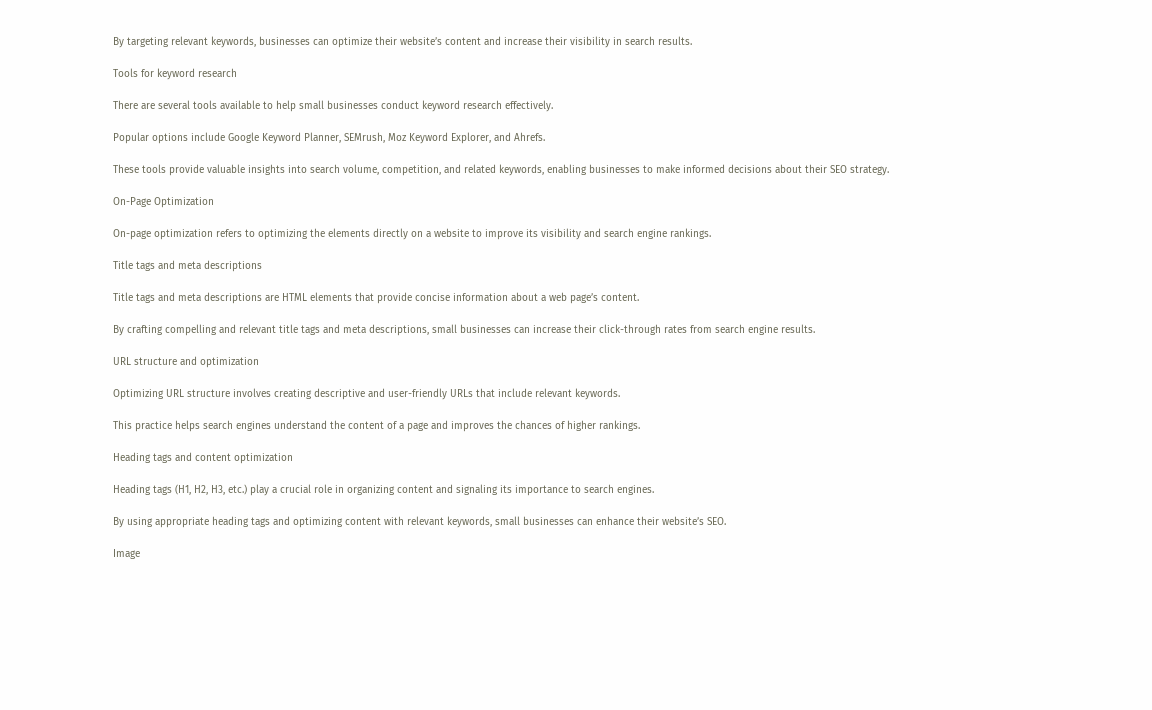By targeting relevant keywords, businesses can optimize their website’s content and increase their visibility in search results.

Tools for keyword research

There are several tools available to help small businesses conduct keyword research effectively.

Popular options include Google Keyword Planner, SEMrush, Moz Keyword Explorer, and Ahrefs.

These tools provide valuable insights into search volume, competition, and related keywords, enabling businesses to make informed decisions about their SEO strategy.

On-Page Optimization

On-page optimization refers to optimizing the elements directly on a website to improve its visibility and search engine rankings.

Title tags and meta descriptions

Title tags and meta descriptions are HTML elements that provide concise information about a web page’s content.

By crafting compelling and relevant title tags and meta descriptions, small businesses can increase their click-through rates from search engine results.

URL structure and optimization

Optimizing URL structure involves creating descriptive and user-friendly URLs that include relevant keywords.

This practice helps search engines understand the content of a page and improves the chances of higher rankings.

Heading tags and content optimization

Heading tags (H1, H2, H3, etc.) play a crucial role in organizing content and signaling its importance to search engines.

By using appropriate heading tags and optimizing content with relevant keywords, small businesses can enhance their website’s SEO.

Image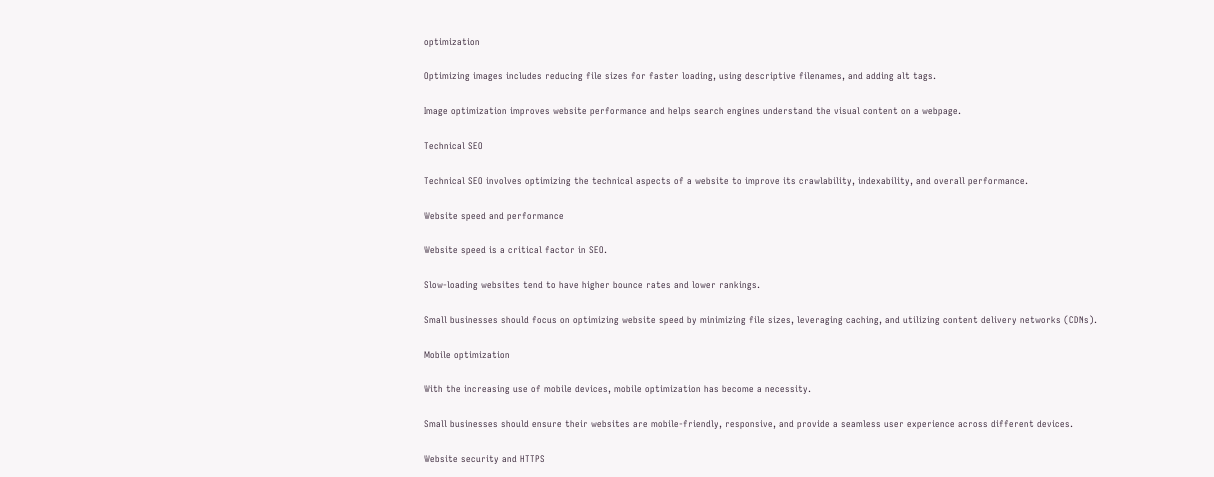optimization

Optimizing images includes reducing file sizes for faster loading, using descriptive filenames, and adding alt tags.

Image optimization improves website performance and helps search engines understand the visual content on a webpage.

Technical SEO

Technical SEO involves optimizing the technical aspects of a website to improve its crawlability, indexability, and overall performance.

Website speed and performance

Website speed is a critical factor in SEO.

Slow-loading websites tend to have higher bounce rates and lower rankings.

Small businesses should focus on optimizing website speed by minimizing file sizes, leveraging caching, and utilizing content delivery networks (CDNs).

Mobile optimization

With the increasing use of mobile devices, mobile optimization has become a necessity.

Small businesses should ensure their websites are mobile-friendly, responsive, and provide a seamless user experience across different devices.

Website security and HTTPS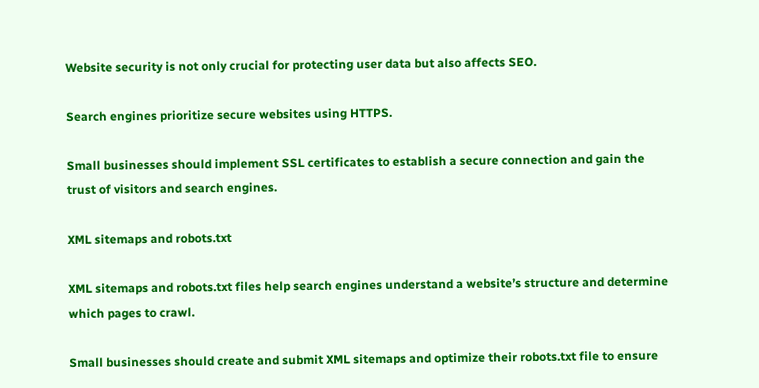Website security is not only crucial for protecting user data but also affects SEO.

Search engines prioritize secure websites using HTTPS.

Small businesses should implement SSL certificates to establish a secure connection and gain the trust of visitors and search engines.

XML sitemaps and robots.txt

XML sitemaps and robots.txt files help search engines understand a website’s structure and determine which pages to crawl.

Small businesses should create and submit XML sitemaps and optimize their robots.txt file to ensure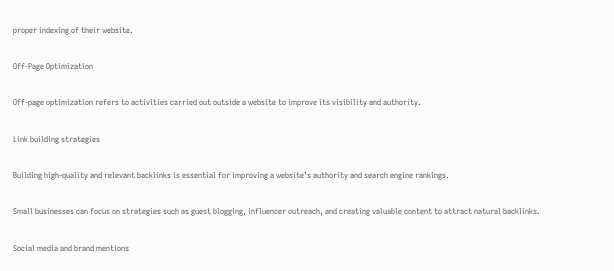proper indexing of their website.

Off-Page Optimization

Off-page optimization refers to activities carried out outside a website to improve its visibility and authority.

Link building strategies

Building high-quality and relevant backlinks is essential for improving a website’s authority and search engine rankings.

Small businesses can focus on strategies such as guest blogging, influencer outreach, and creating valuable content to attract natural backlinks.

Social media and brand mentions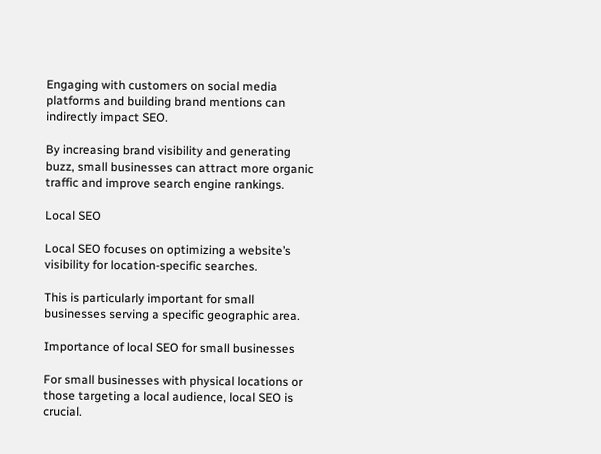Engaging with customers on social media platforms and building brand mentions can indirectly impact SEO.

By increasing brand visibility and generating buzz, small businesses can attract more organic traffic and improve search engine rankings.

Local SEO

Local SEO focuses on optimizing a website’s visibility for location-specific searches.

This is particularly important for small businesses serving a specific geographic area.

Importance of local SEO for small businesses

For small businesses with physical locations or those targeting a local audience, local SEO is crucial.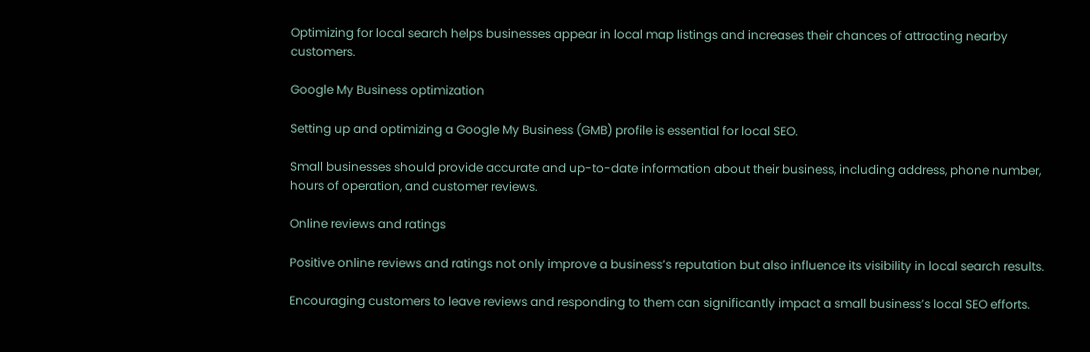Optimizing for local search helps businesses appear in local map listings and increases their chances of attracting nearby customers.

Google My Business optimization

Setting up and optimizing a Google My Business (GMB) profile is essential for local SEO.

Small businesses should provide accurate and up-to-date information about their business, including address, phone number, hours of operation, and customer reviews.

Online reviews and ratings

Positive online reviews and ratings not only improve a business’s reputation but also influence its visibility in local search results.

Encouraging customers to leave reviews and responding to them can significantly impact a small business’s local SEO efforts.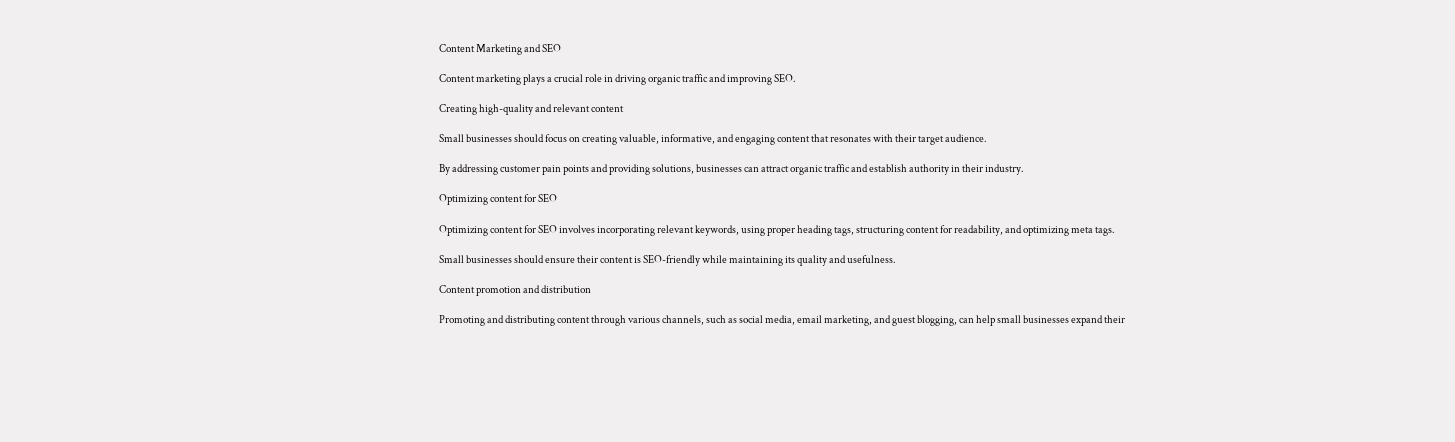Content Marketing and SEO

Content marketing plays a crucial role in driving organic traffic and improving SEO.

Creating high-quality and relevant content

Small businesses should focus on creating valuable, informative, and engaging content that resonates with their target audience.

By addressing customer pain points and providing solutions, businesses can attract organic traffic and establish authority in their industry.

Optimizing content for SEO

Optimizing content for SEO involves incorporating relevant keywords, using proper heading tags, structuring content for readability, and optimizing meta tags.

Small businesses should ensure their content is SEO-friendly while maintaining its quality and usefulness.

Content promotion and distribution

Promoting and distributing content through various channels, such as social media, email marketing, and guest blogging, can help small businesses expand their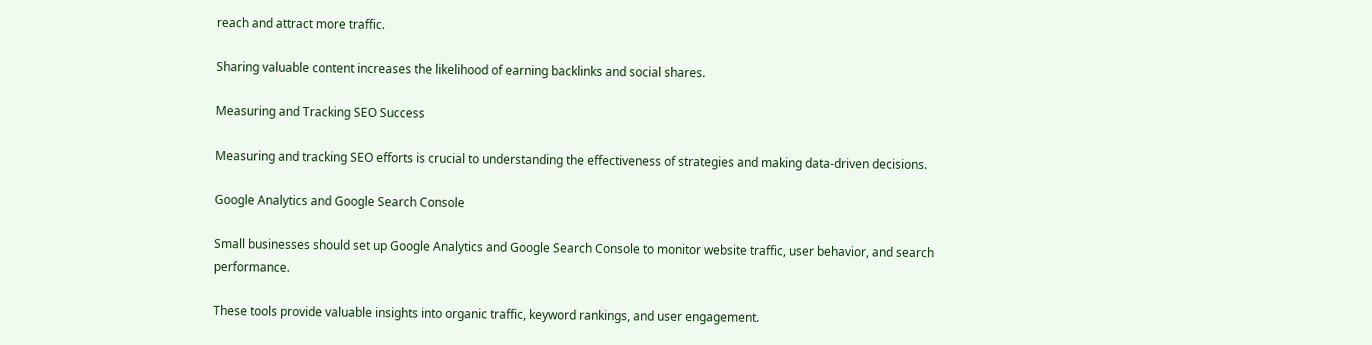reach and attract more traffic.

Sharing valuable content increases the likelihood of earning backlinks and social shares.

Measuring and Tracking SEO Success

Measuring and tracking SEO efforts is crucial to understanding the effectiveness of strategies and making data-driven decisions.

Google Analytics and Google Search Console

Small businesses should set up Google Analytics and Google Search Console to monitor website traffic, user behavior, and search performance.

These tools provide valuable insights into organic traffic, keyword rankings, and user engagement.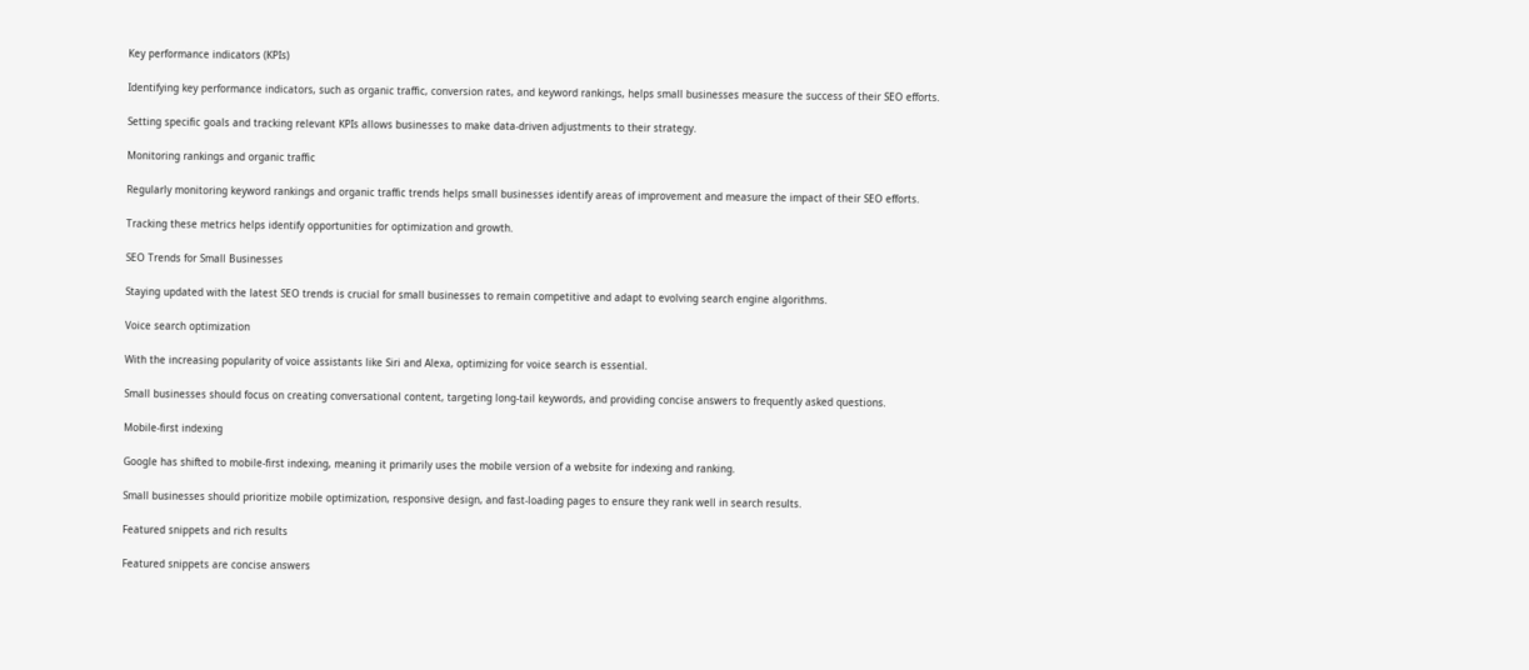Key performance indicators (KPIs)

Identifying key performance indicators, such as organic traffic, conversion rates, and keyword rankings, helps small businesses measure the success of their SEO efforts.

Setting specific goals and tracking relevant KPIs allows businesses to make data-driven adjustments to their strategy.

Monitoring rankings and organic traffic

Regularly monitoring keyword rankings and organic traffic trends helps small businesses identify areas of improvement and measure the impact of their SEO efforts.

Tracking these metrics helps identify opportunities for optimization and growth.

SEO Trends for Small Businesses

Staying updated with the latest SEO trends is crucial for small businesses to remain competitive and adapt to evolving search engine algorithms.

Voice search optimization

With the increasing popularity of voice assistants like Siri and Alexa, optimizing for voice search is essential.

Small businesses should focus on creating conversational content, targeting long-tail keywords, and providing concise answers to frequently asked questions.

Mobile-first indexing

Google has shifted to mobile-first indexing, meaning it primarily uses the mobile version of a website for indexing and ranking.

Small businesses should prioritize mobile optimization, responsive design, and fast-loading pages to ensure they rank well in search results.

Featured snippets and rich results

Featured snippets are concise answers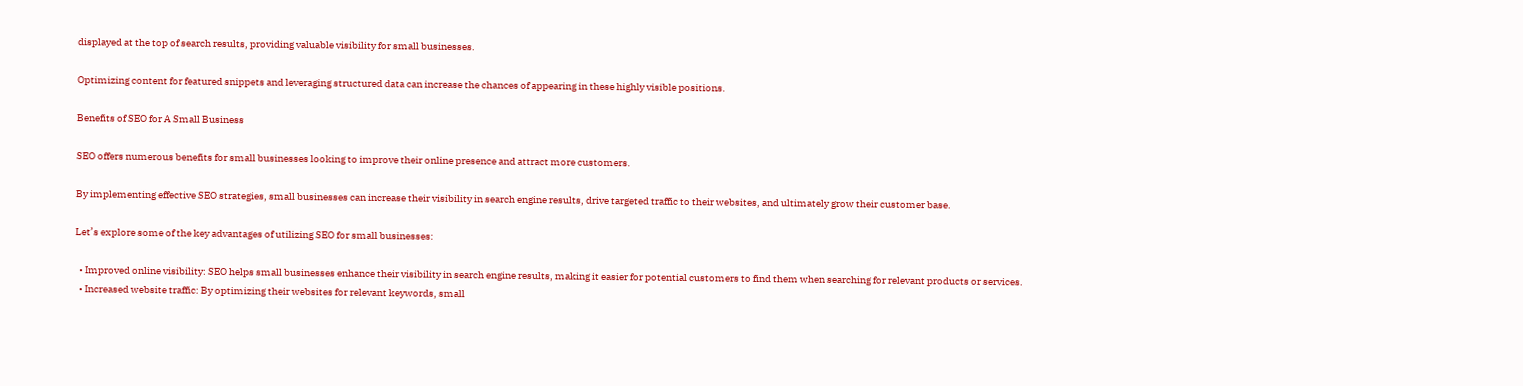displayed at the top of search results, providing valuable visibility for small businesses.

Optimizing content for featured snippets and leveraging structured data can increase the chances of appearing in these highly visible positions.

Benefits of SEO for A Small Business

SEO offers numerous benefits for small businesses looking to improve their online presence and attract more customers.

By implementing effective SEO strategies, small businesses can increase their visibility in search engine results, drive targeted traffic to their websites, and ultimately grow their customer base.

Let’s explore some of the key advantages of utilizing SEO for small businesses:

  • Improved online visibility: SEO helps small businesses enhance their visibility in search engine results, making it easier for potential customers to find them when searching for relevant products or services.
  • Increased website traffic: By optimizing their websites for relevant keywords, small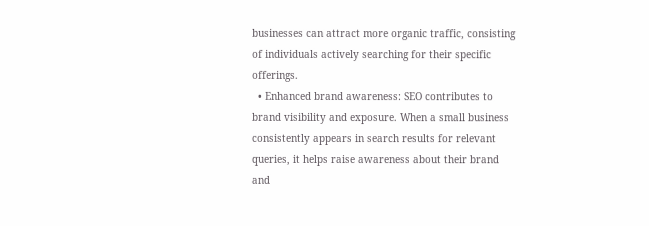businesses can attract more organic traffic, consisting of individuals actively searching for their specific offerings.
  • Enhanced brand awareness: SEO contributes to brand visibility and exposure. When a small business consistently appears in search results for relevant queries, it helps raise awareness about their brand and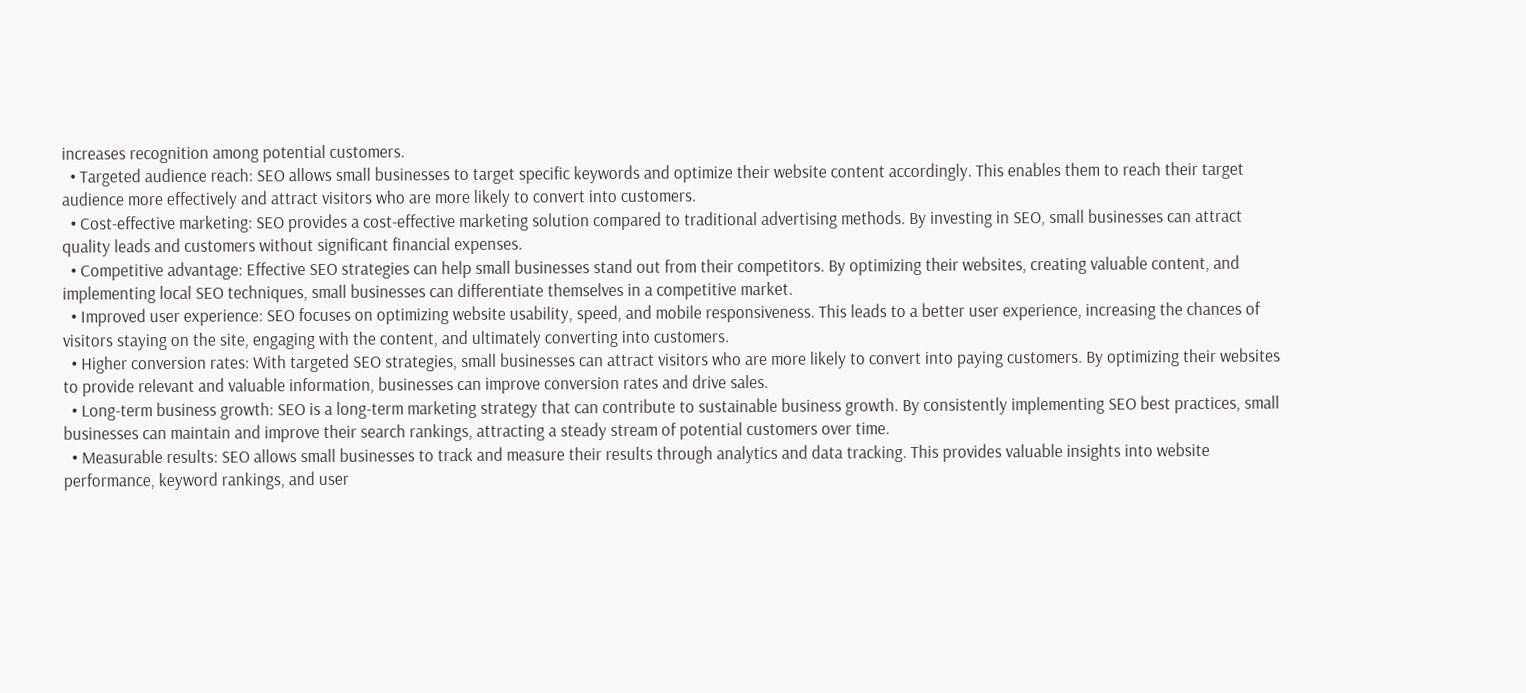increases recognition among potential customers.
  • Targeted audience reach: SEO allows small businesses to target specific keywords and optimize their website content accordingly. This enables them to reach their target audience more effectively and attract visitors who are more likely to convert into customers.
  • Cost-effective marketing: SEO provides a cost-effective marketing solution compared to traditional advertising methods. By investing in SEO, small businesses can attract quality leads and customers without significant financial expenses.
  • Competitive advantage: Effective SEO strategies can help small businesses stand out from their competitors. By optimizing their websites, creating valuable content, and implementing local SEO techniques, small businesses can differentiate themselves in a competitive market.
  • Improved user experience: SEO focuses on optimizing website usability, speed, and mobile responsiveness. This leads to a better user experience, increasing the chances of visitors staying on the site, engaging with the content, and ultimately converting into customers.
  • Higher conversion rates: With targeted SEO strategies, small businesses can attract visitors who are more likely to convert into paying customers. By optimizing their websites to provide relevant and valuable information, businesses can improve conversion rates and drive sales.
  • Long-term business growth: SEO is a long-term marketing strategy that can contribute to sustainable business growth. By consistently implementing SEO best practices, small businesses can maintain and improve their search rankings, attracting a steady stream of potential customers over time.
  • Measurable results: SEO allows small businesses to track and measure their results through analytics and data tracking. This provides valuable insights into website performance, keyword rankings, and user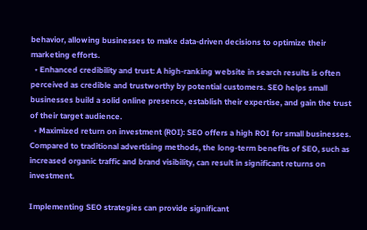behavior, allowing businesses to make data-driven decisions to optimize their marketing efforts.
  • Enhanced credibility and trust: A high-ranking website in search results is often perceived as credible and trustworthy by potential customers. SEO helps small businesses build a solid online presence, establish their expertise, and gain the trust of their target audience.
  • Maximized return on investment (ROI): SEO offers a high ROI for small businesses. Compared to traditional advertising methods, the long-term benefits of SEO, such as increased organic traffic and brand visibility, can result in significant returns on investment.

Implementing SEO strategies can provide significant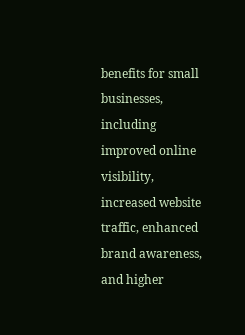benefits for small businesses, including improved online visibility, increased website traffic, enhanced brand awareness, and higher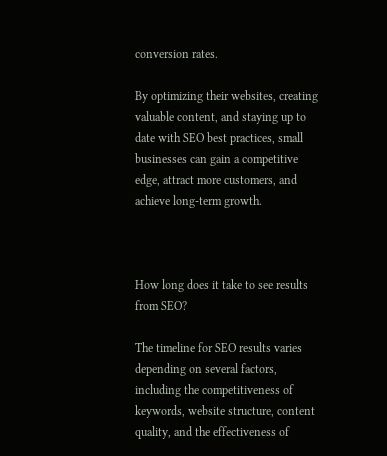conversion rates.

By optimizing their websites, creating valuable content, and staying up to date with SEO best practices, small businesses can gain a competitive edge, attract more customers, and achieve long-term growth.



How long does it take to see results from SEO?

The timeline for SEO results varies depending on several factors, including the competitiveness of keywords, website structure, content quality, and the effectiveness of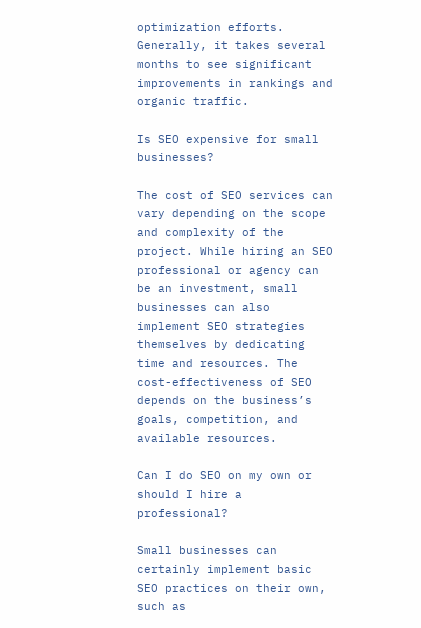optimization efforts. Generally, it takes several months to see significant improvements in rankings and organic traffic.

Is SEO expensive for small businesses?

The cost of SEO services can vary depending on the scope and complexity of the project. While hiring an SEO professional or agency can be an investment, small businesses can also implement SEO strategies themselves by dedicating time and resources. The cost-effectiveness of SEO depends on the business’s goals, competition, and available resources.

Can I do SEO on my own or should I hire a professional?

Small businesses can certainly implement basic SEO practices on their own, such as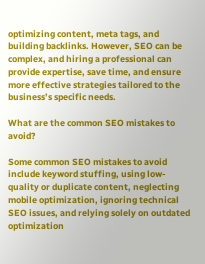optimizing content, meta tags, and building backlinks. However, SEO can be complex, and hiring a professional can provide expertise, save time, and ensure more effective strategies tailored to the business’s specific needs.

What are the common SEO mistakes to avoid?

Some common SEO mistakes to avoid include keyword stuffing, using low-quality or duplicate content, neglecting mobile optimization, ignoring technical SEO issues, and relying solely on outdated optimization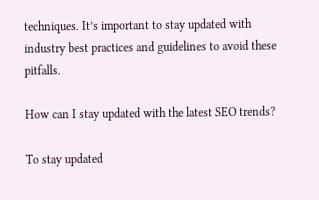techniques. It’s important to stay updated with industry best practices and guidelines to avoid these pitfalls.

How can I stay updated with the latest SEO trends?

To stay updated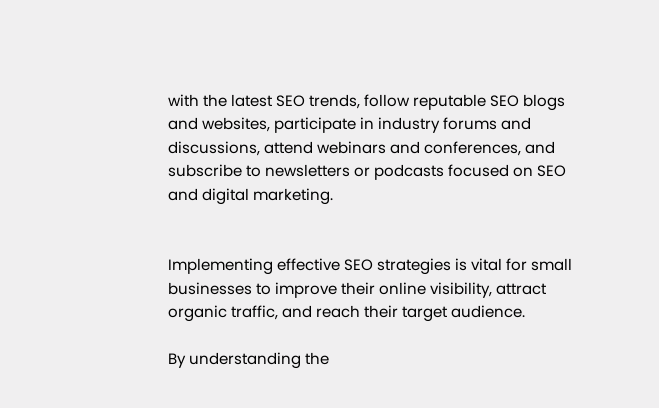with the latest SEO trends, follow reputable SEO blogs and websites, participate in industry forums and discussions, attend webinars and conferences, and subscribe to newsletters or podcasts focused on SEO and digital marketing.


Implementing effective SEO strategies is vital for small businesses to improve their online visibility, attract organic traffic, and reach their target audience.

By understanding the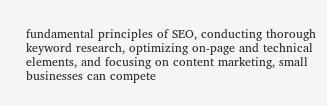fundamental principles of SEO, conducting thorough keyword research, optimizing on-page and technical elements, and focusing on content marketing, small businesses can compete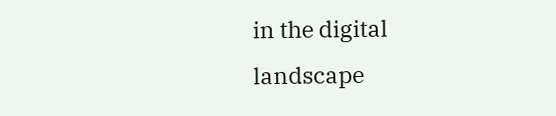in the digital landscape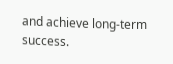and achieve long-term success.